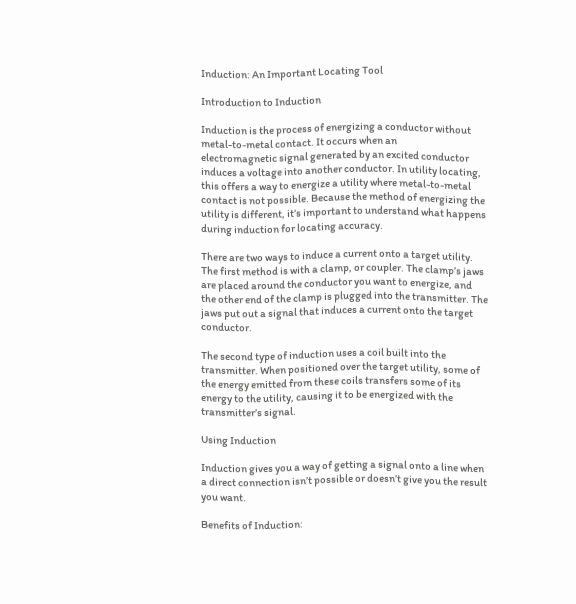Induction: An Important Locating Tool

Introduction to Induction

Induction is the process of energizing a conductor without metal-to-metal contact. It occurs when an
electromagnetic signal generated by an excited conductor induces a voltage into another conductor. In utility locating, this offers a way to energize a utility where metal-to-metal contact is not possible. Because the method of energizing the utility is different, it’s important to understand what happens during induction for locating accuracy.

There are two ways to induce a current onto a target utility. The first method is with a clamp, or coupler. The clamp’s jaws are placed around the conductor you want to energize, and the other end of the clamp is plugged into the transmitter. The jaws put out a signal that induces a current onto the target conductor.

The second type of induction uses a coil built into the transmitter. When positioned over the target utility, some of the energy emitted from these coils transfers some of its energy to the utility, causing it to be energized with the transmitter’s signal.

Using Induction

Induction gives you a way of getting a signal onto a line when a direct connection isn’t possible or doesn’t give you the result you want.

Benefits of Induction: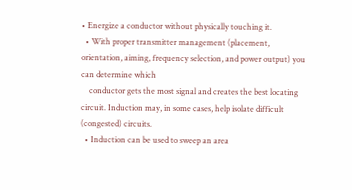• Energize a conductor without physically touching it.
  • With proper transmitter management (placement, orientation, aiming, frequency selection, and power output) you can determine which
    conductor gets the most signal and creates the best locating circuit. Induction may, in some cases, help isolate difficult (congested) circuits.
  • Induction can be used to sweep an area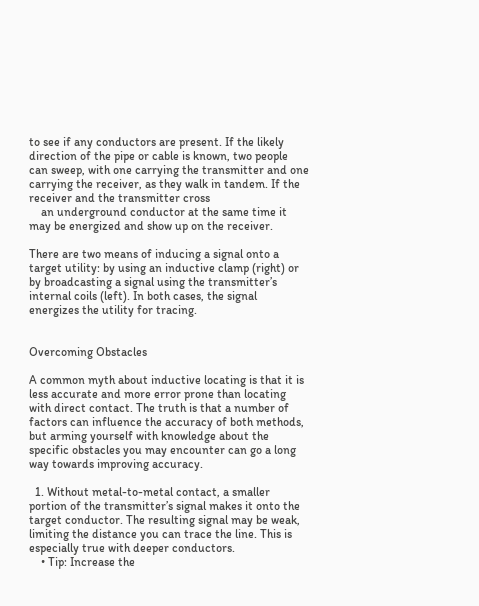to see if any conductors are present. If the likely direction of the pipe or cable is known, two people can sweep, with one carrying the transmitter and one carrying the receiver, as they walk in tandem. If the receiver and the transmitter cross
    an underground conductor at the same time it may be energized and show up on the receiver.

There are two means of inducing a signal onto a target utility: by using an inductive clamp (right) or by broadcasting a signal using the transmitter’s internal coils (left). In both cases, the signal energizes the utility for tracing.


Overcoming Obstacles

A common myth about inductive locating is that it is less accurate and more error prone than locating with direct contact. The truth is that a number of factors can influence the accuracy of both methods, but arming yourself with knowledge about the specific obstacles you may encounter can go a long way towards improving accuracy.

  1. Without metal-to-metal contact, a smaller portion of the transmitter’s signal makes it onto the target conductor. The resulting signal may be weak, limiting the distance you can trace the line. This is especially true with deeper conductors.
    • Tip: Increase the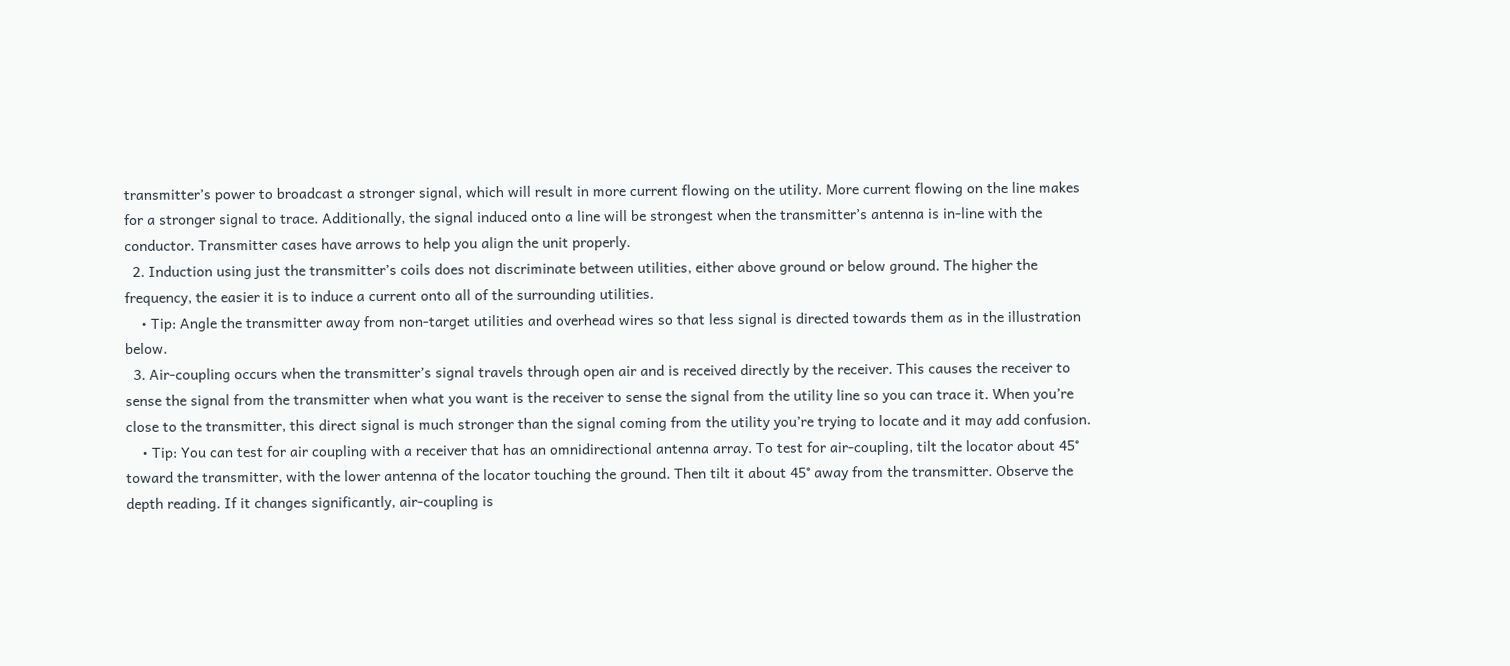transmitter’s power to broadcast a stronger signal, which will result in more current flowing on the utility. More current flowing on the line makes for a stronger signal to trace. Additionally, the signal induced onto a line will be strongest when the transmitter’s antenna is in-line with the conductor. Transmitter cases have arrows to help you align the unit properly.
  2. Induction using just the transmitter’s coils does not discriminate between utilities, either above ground or below ground. The higher the frequency, the easier it is to induce a current onto all of the surrounding utilities.
    • Tip: Angle the transmitter away from non-target utilities and overhead wires so that less signal is directed towards them as in the illustration below.
  3. Air-coupling occurs when the transmitter’s signal travels through open air and is received directly by the receiver. This causes the receiver to sense the signal from the transmitter when what you want is the receiver to sense the signal from the utility line so you can trace it. When you’re close to the transmitter, this direct signal is much stronger than the signal coming from the utility you’re trying to locate and it may add confusion.
    • Tip: You can test for air coupling with a receiver that has an omnidirectional antenna array. To test for air-coupling, tilt the locator about 45° toward the transmitter, with the lower antenna of the locator touching the ground. Then tilt it about 45° away from the transmitter. Observe the depth reading. If it changes significantly, air-coupling is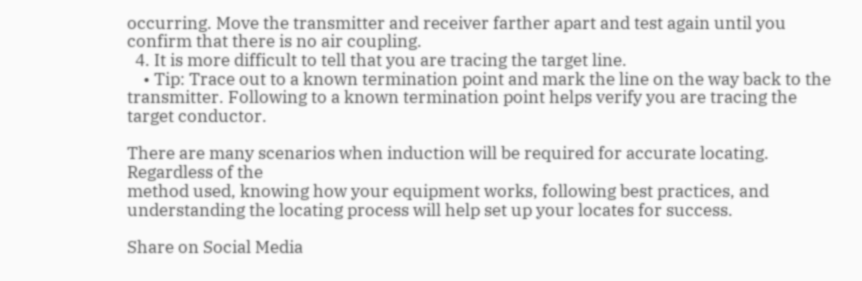occurring. Move the transmitter and receiver farther apart and test again until you confirm that there is no air coupling.
  4. It is more difficult to tell that you are tracing the target line.
    • Tip: Trace out to a known termination point and mark the line on the way back to the transmitter. Following to a known termination point helps verify you are tracing the target conductor.

There are many scenarios when induction will be required for accurate locating. Regardless of the
method used, knowing how your equipment works, following best practices, and understanding the locating process will help set up your locates for success.

Share on Social Media